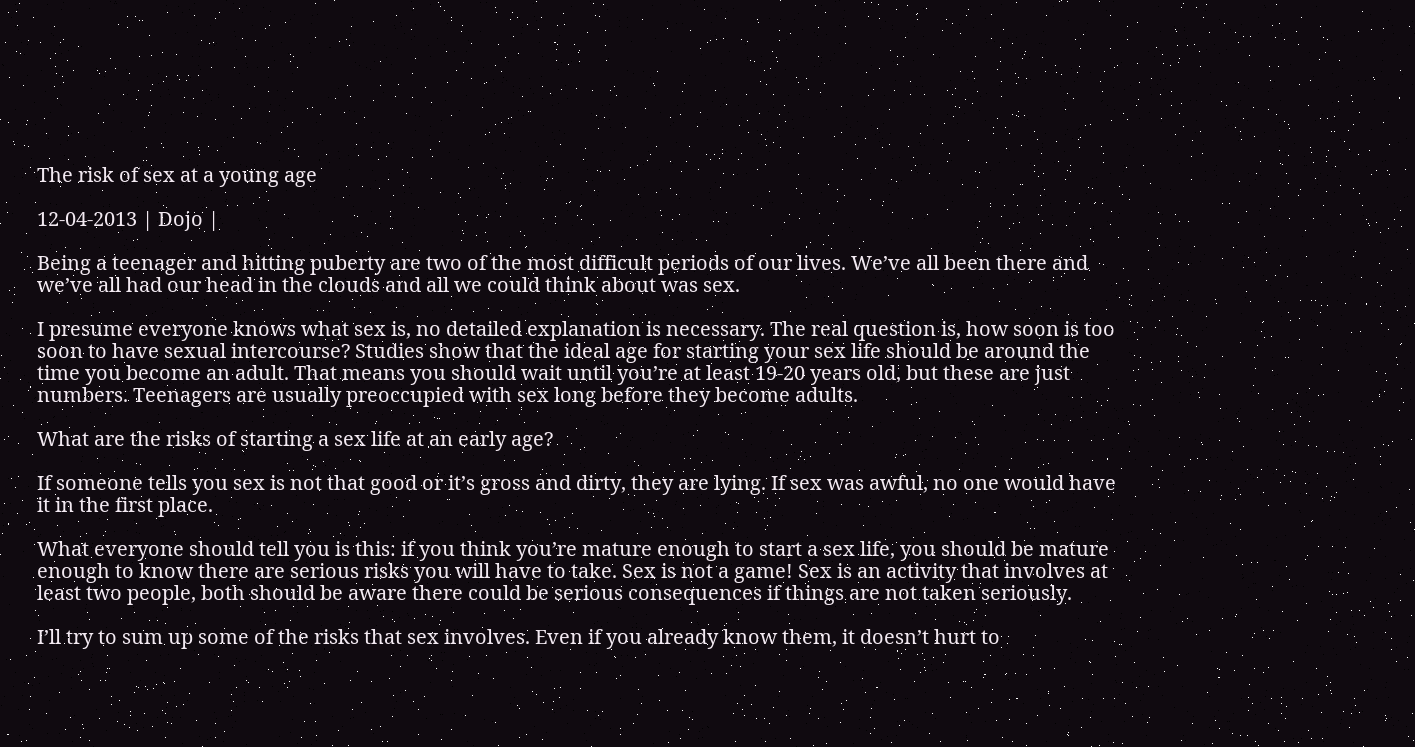The risk of sex at a young age

12-04-2013 | Dojo |

Being a teenager and hitting puberty are two of the most difficult periods of our lives. We’ve all been there and we’ve all had our head in the clouds and all we could think about was sex.

I presume everyone knows what sex is, no detailed explanation is necessary. The real question is, how soon is too soon to have sexual intercourse? Studies show that the ideal age for starting your sex life should be around the time you become an adult. That means you should wait until you’re at least 19-20 years old, but these are just numbers. Teenagers are usually preoccupied with sex long before they become adults.

What are the risks of starting a sex life at an early age?

If someone tells you sex is not that good or it’s gross and dirty, they are lying. If sex was awful, no one would have it in the first place.

What everyone should tell you is this: if you think you’re mature enough to start a sex life, you should be mature enough to know there are serious risks you will have to take. Sex is not a game! Sex is an activity that involves at least two people, both should be aware there could be serious consequences if things are not taken seriously.

I’ll try to sum up some of the risks that sex involves. Even if you already know them, it doesn’t hurt to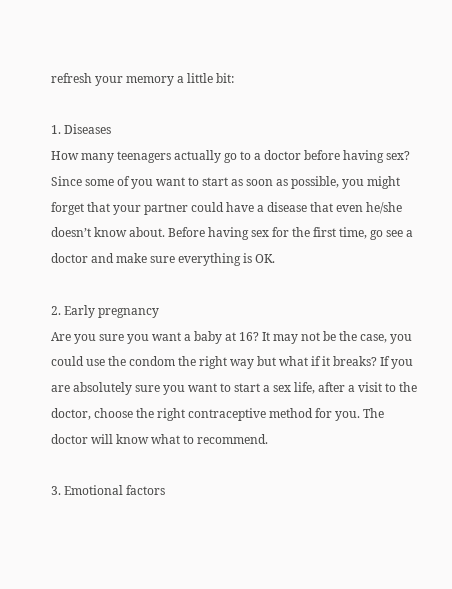refresh your memory a little bit:

1. Diseases
How many teenagers actually go to a doctor before having sex? Since some of you want to start as soon as possible, you might forget that your partner could have a disease that even he/she doesn’t know about. Before having sex for the first time, go see a doctor and make sure everything is OK.

2. Early pregnancy
Are you sure you want a baby at 16? It may not be the case, you could use the condom the right way but what if it breaks? If you are absolutely sure you want to start a sex life, after a visit to the doctor, choose the right contraceptive method for you. The doctor will know what to recommend.

3. Emotional factors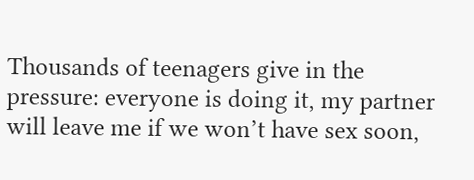Thousands of teenagers give in the pressure: everyone is doing it, my partner will leave me if we won’t have sex soon,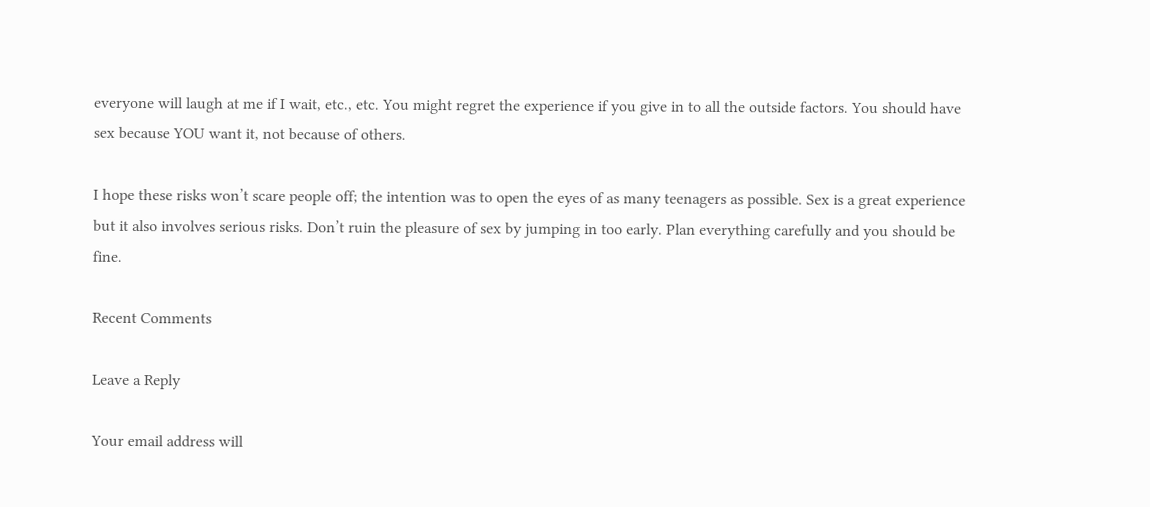everyone will laugh at me if I wait, etc., etc. You might regret the experience if you give in to all the outside factors. You should have sex because YOU want it, not because of others.

I hope these risks won’t scare people off; the intention was to open the eyes of as many teenagers as possible. Sex is a great experience but it also involves serious risks. Don’t ruin the pleasure of sex by jumping in too early. Plan everything carefully and you should be fine.

Recent Comments

Leave a Reply

Your email address will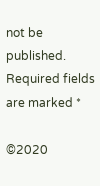not be published. Required fields are marked *

©2020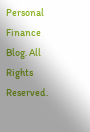Personal Finance Blog. All Rights Reserved.